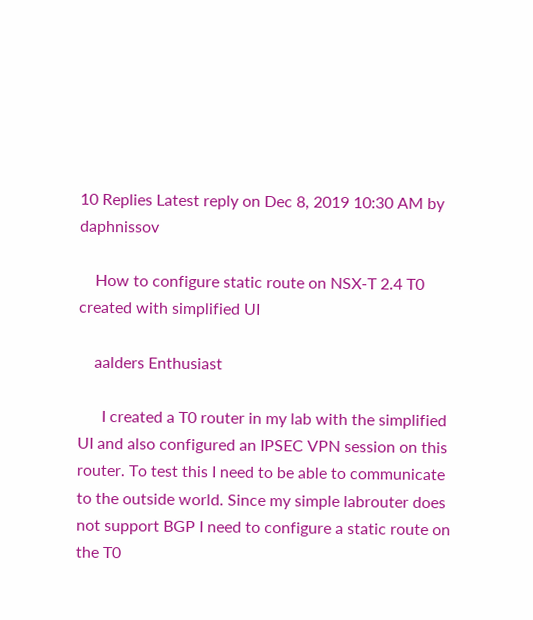10 Replies Latest reply on Dec 8, 2019 10:30 AM by daphnissov

    How to configure static route on NSX-T 2.4 T0 created with simplified UI

    aalders Enthusiast

      I created a T0 router in my lab with the simplified UI and also configured an IPSEC VPN session on this router. To test this I need to be able to communicate to the outside world. Since my simple labrouter does not support BGP I need to configure a static route on the T0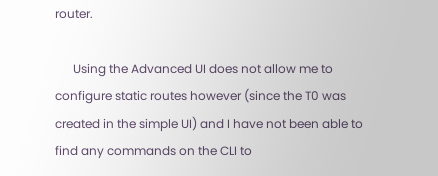router.

      Using the Advanced UI does not allow me to configure static routes however (since the T0 was created in the simple UI) and I have not been able to find any commands on the CLI to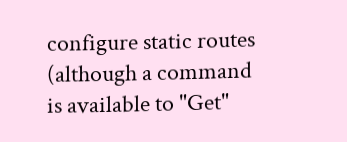configure static routes (although a command is available to "Get"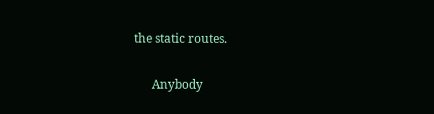the static routes.

      Anybody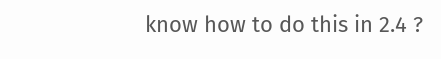know how to do this in 2.4 ?